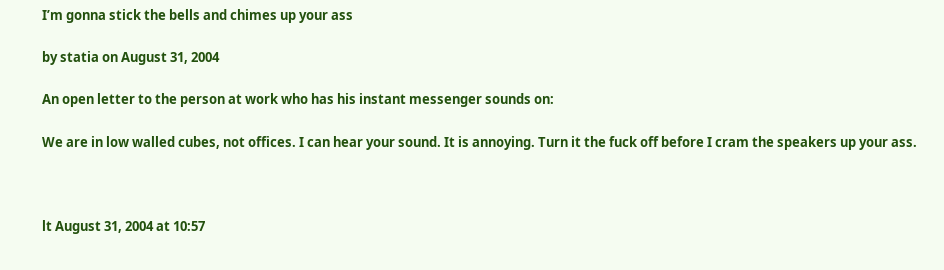I’m gonna stick the bells and chimes up your ass

by statia on August 31, 2004

An open letter to the person at work who has his instant messenger sounds on:

We are in low walled cubes, not offices. I can hear your sound. It is annoying. Turn it the fuck off before I cram the speakers up your ass.



lt August 31, 2004 at 10:57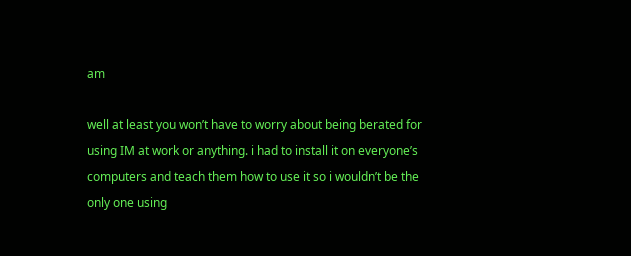am

well at least you won’t have to worry about being berated for using IM at work or anything. i had to install it on everyone’s computers and teach them how to use it so i wouldn’t be the only one using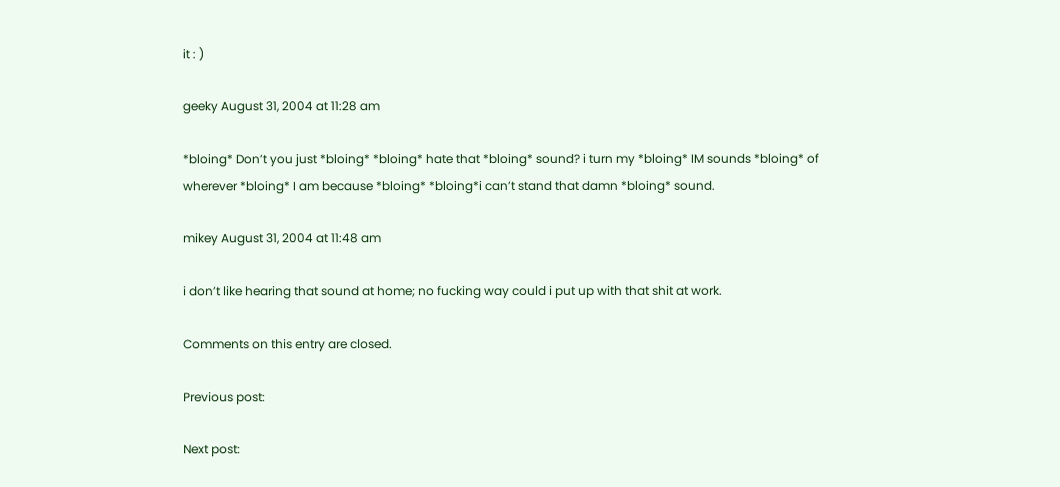it : )

geeky August 31, 2004 at 11:28 am

*bloing* Don’t you just *bloing* *bloing* hate that *bloing* sound? i turn my *bloing* IM sounds *bloing* of wherever *bloing* I am because *bloing* *bloing*i can’t stand that damn *bloing* sound.

mikey August 31, 2004 at 11:48 am

i don’t like hearing that sound at home; no fucking way could i put up with that shit at work.

Comments on this entry are closed.

Previous post:

Next post: